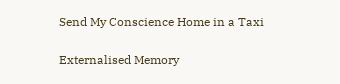Send My Conscience Home in a Taxi

Externalised Memory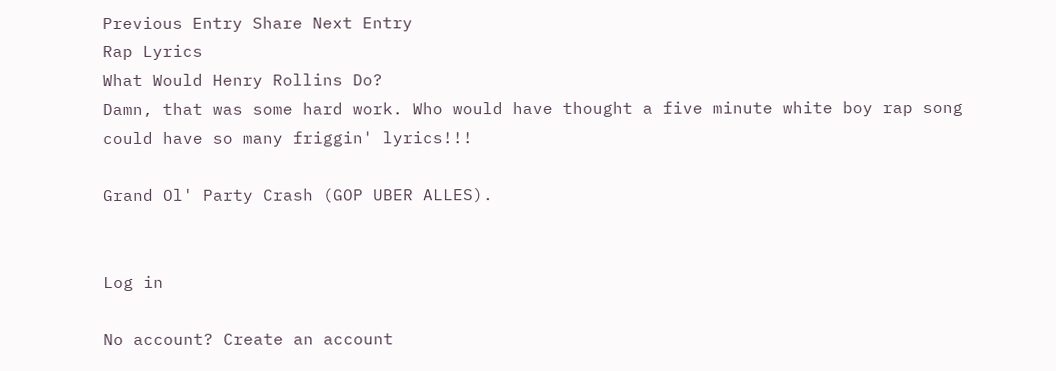Previous Entry Share Next Entry
Rap Lyrics
What Would Henry Rollins Do?
Damn, that was some hard work. Who would have thought a five minute white boy rap song could have so many friggin' lyrics!!!

Grand Ol' Party Crash (GOP UBER ALLES).


Log in

No account? Create an account